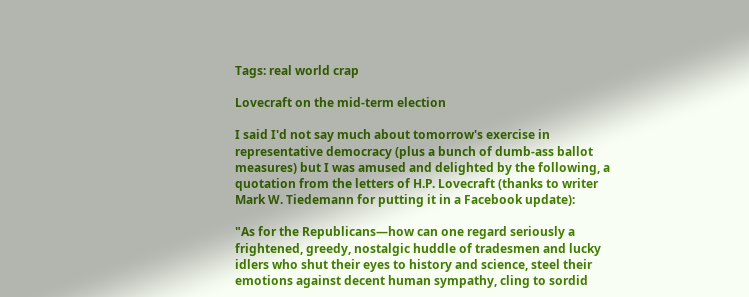Tags: real world crap

Lovecraft on the mid-term election

I said I'd not say much about tomorrow's exercise in representative democracy (plus a bunch of dumb-ass ballot measures) but I was amused and delighted by the following, a quotation from the letters of H.P. Lovecraft (thanks to writer Mark W. Tiedemann for putting it in a Facebook update):

"As for the Republicans—how can one regard seriously a frightened, greedy, nostalgic huddle of tradesmen and lucky idlers who shut their eyes to history and science, steel their emotions against decent human sympathy, cling to sordid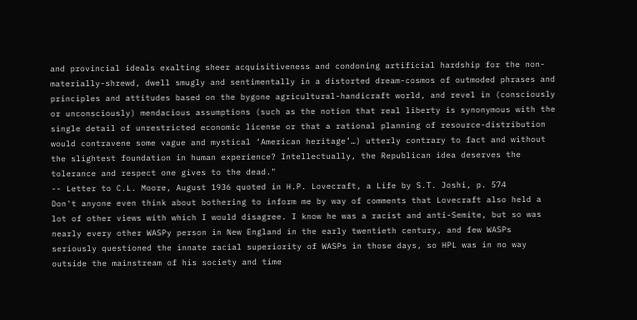and provincial ideals exalting sheer acquisitiveness and condoning artificial hardship for the non-materially-shrewd, dwell smugly and sentimentally in a distorted dream-cosmos of outmoded phrases and principles and attitudes based on the bygone agricultural-handicraft world, and revel in (consciously or unconsciously) mendacious assumptions (such as the notion that real liberty is synonymous with the single detail of unrestricted economic license or that a rational planning of resource-distribution would contravene some vague and mystical ‘American heritage’…) utterly contrary to fact and without the slightest foundation in human experience? Intellectually, the Republican idea deserves the tolerance and respect one gives to the dead."
-- Letter to C.L. Moore, August 1936 quoted in H.P. Lovecraft, a Life by S.T. Joshi, p. 574
Don't anyone even think about bothering to inform me by way of comments that Lovecraft also held a lot of other views with which I would disagree. I know he was a racist and anti-Semite, but so was nearly every other WASPy person in New England in the early twentieth century, and few WASPs seriously questioned the innate racial superiority of WASPs in those days, so HPL was in no way outside the mainstream of his society and time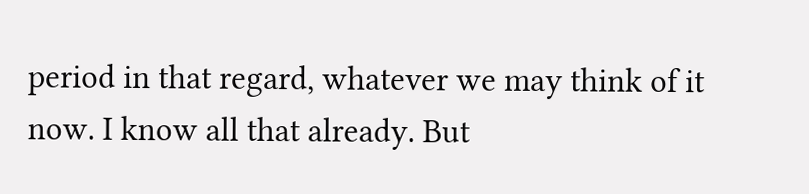period in that regard, whatever we may think of it now. I know all that already. But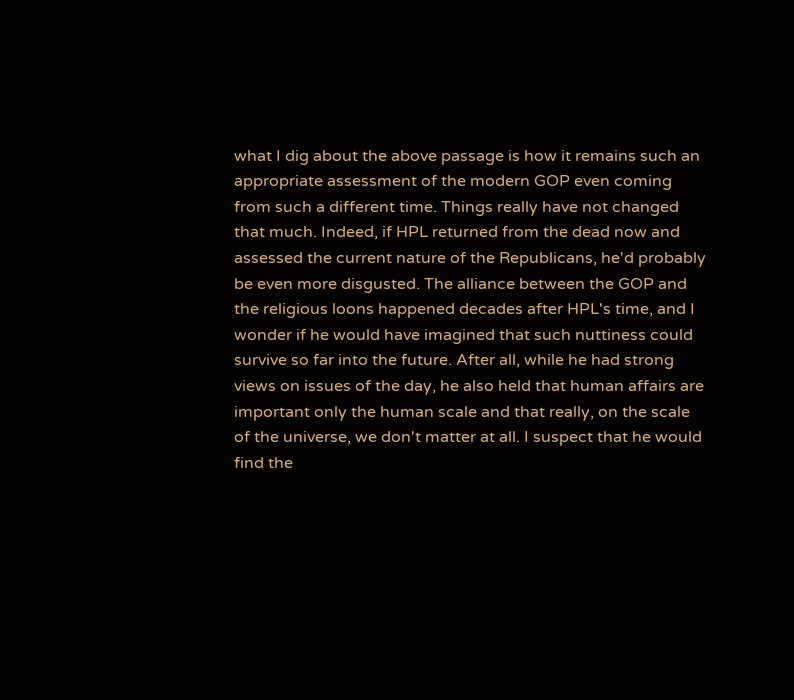what I dig about the above passage is how it remains such an appropriate assessment of the modern GOP even coming from such a different time. Things really have not changed that much. Indeed, if HPL returned from the dead now and assessed the current nature of the Republicans, he'd probably be even more disgusted. The alliance between the GOP and the religious loons happened decades after HPL's time, and I wonder if he would have imagined that such nuttiness could survive so far into the future. After all, while he had strong views on issues of the day, he also held that human affairs are important only the human scale and that really, on the scale of the universe, we don't matter at all. I suspect that he would find the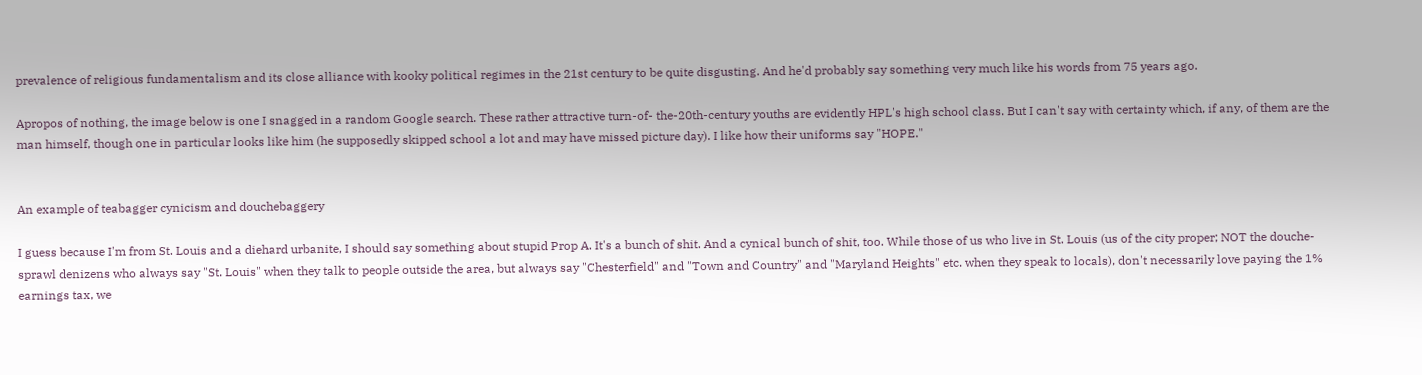prevalence of religious fundamentalism and its close alliance with kooky political regimes in the 21st century to be quite disgusting. And he'd probably say something very much like his words from 75 years ago.

Apropos of nothing, the image below is one I snagged in a random Google search. These rather attractive turn-of- the-20th-century youths are evidently HPL's high school class. But I can't say with certainty which, if any, of them are the man himself, though one in particular looks like him (he supposedly skipped school a lot and may have missed picture day). I like how their uniforms say "HOPE."


An example of teabagger cynicism and douchebaggery

I guess because I'm from St. Louis and a diehard urbanite, I should say something about stupid Prop A. It's a bunch of shit. And a cynical bunch of shit, too. While those of us who live in St. Louis (us of the city proper; NOT the douche-sprawl denizens who always say "St. Louis" when they talk to people outside the area, but always say "Chesterfield" and "Town and Country" and "Maryland Heights" etc. when they speak to locals), don't necessarily love paying the 1% earnings tax, we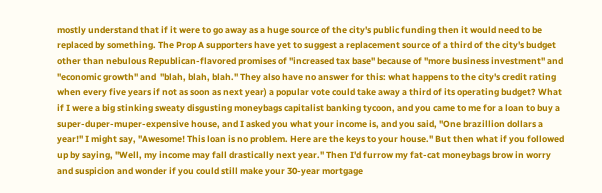mostly understand that if it were to go away as a huge source of the city's public funding then it would need to be replaced by something. The Prop A supporters have yet to suggest a replacement source of a third of the city's budget other than nebulous Republican-flavored promises of "increased tax base" because of "more business investment" and "economic growth" and  "blah, blah, blah." They also have no answer for this: what happens to the city's credit rating when every five years if not as soon as next year) a popular vote could take away a third of its operating budget? What if I were a big stinking sweaty disgusting moneybags capitalist banking tycoon, and you came to me for a loan to buy a super-duper-muper-expensive house, and I asked you what your income is, and you said, "One brazillion dollars a year!" I might say, "Awesome! This loan is no problem. Here are the keys to your house." But then what if you followed up by saying, "Well, my income may fall drastically next year." Then I'd furrow my fat-cat moneybags brow in worry and suspicion and wonder if you could still make your 30-year mortgage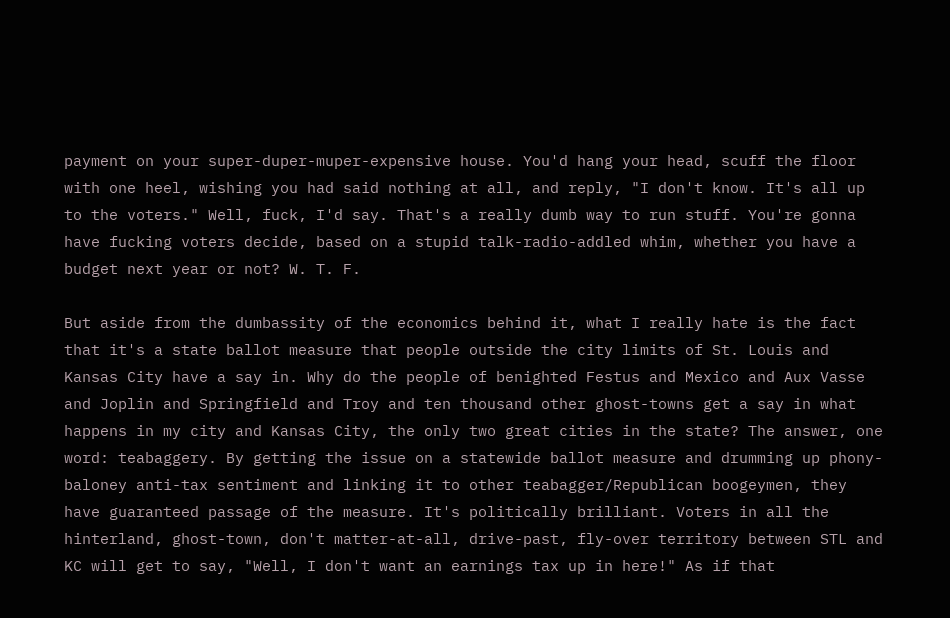payment on your super-duper-muper-expensive house. You'd hang your head, scuff the floor with one heel, wishing you had said nothing at all, and reply, "I don't know. It's all up to the voters." Well, fuck, I'd say. That's a really dumb way to run stuff. You're gonna have fucking voters decide, based on a stupid talk-radio-addled whim, whether you have a budget next year or not? W. T. F.

But aside from the dumbassity of the economics behind it, what I really hate is the fact that it's a state ballot measure that people outside the city limits of St. Louis and Kansas City have a say in. Why do the people of benighted Festus and Mexico and Aux Vasse and Joplin and Springfield and Troy and ten thousand other ghost-towns get a say in what happens in my city and Kansas City, the only two great cities in the state? The answer, one word: teabaggery. By getting the issue on a statewide ballot measure and drumming up phony-baloney anti-tax sentiment and linking it to other teabagger/Republican boogeymen, they have guaranteed passage of the measure. It's politically brilliant. Voters in all the hinterland, ghost-town, don't matter-at-all, drive-past, fly-over territory between STL and KC will get to say, "Well, I don't want an earnings tax up in here!" As if that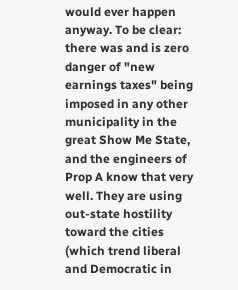would ever happen anyway. To be clear: there was and is zero danger of "new earnings taxes" being imposed in any other municipality in the great Show Me State, and the engineers of Prop A know that very well. They are using out-state hostility toward the cities (which trend liberal and Democratic in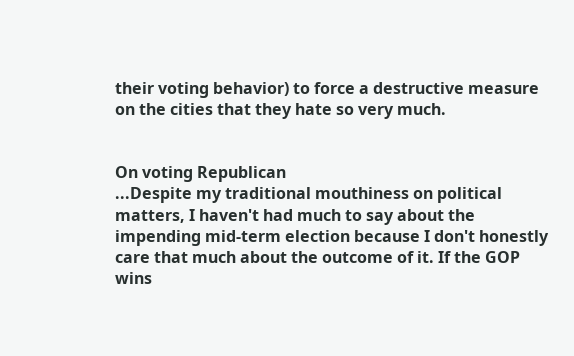their voting behavior) to force a destructive measure on the cities that they hate so very much.


On voting Republican
...Despite my traditional mouthiness on political matters, I haven't had much to say about the impending mid-term election because I don't honestly care that much about the outcome of it. If the GOP wins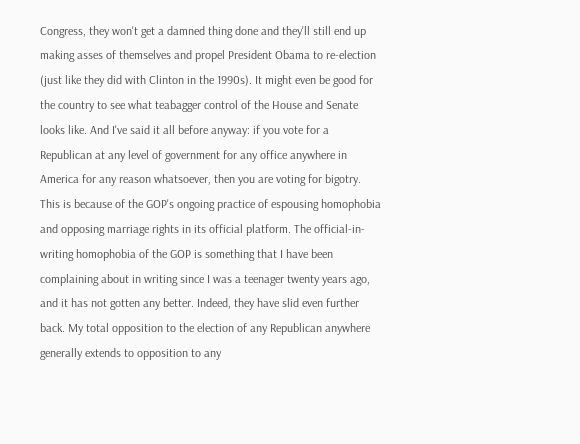Congress, they won't get a damned thing done and they'll still end up making asses of themselves and propel President Obama to re-election (just like they did with Clinton in the 1990s). It might even be good for the country to see what teabagger control of the House and Senate looks like. And I've said it all before anyway: if you vote for a Republican at any level of government for any office anywhere in America for any reason whatsoever, then you are voting for bigotry. This is because of the GOP's ongoing practice of espousing homophobia and opposing marriage rights in its official platform. The official-in-writing homophobia of the GOP is something that I have been complaining about in writing since I was a teenager twenty years ago, and it has not gotten any better. Indeed, they have slid even further back. My total opposition to the election of any Republican anywhere generally extends to opposition to any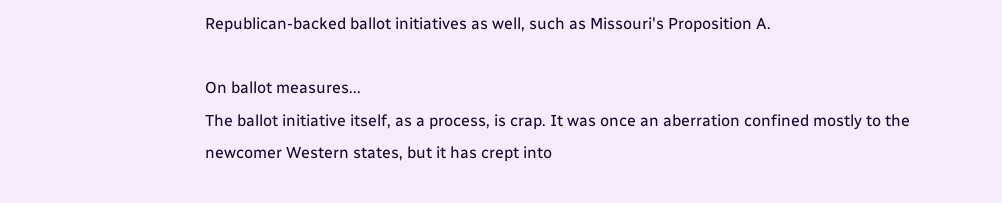Republican-backed ballot initiatives as well, such as Missouri's Proposition A.

On ballot measures...
The ballot initiative itself, as a process, is crap. It was once an aberration confined mostly to the newcomer Western states, but it has crept into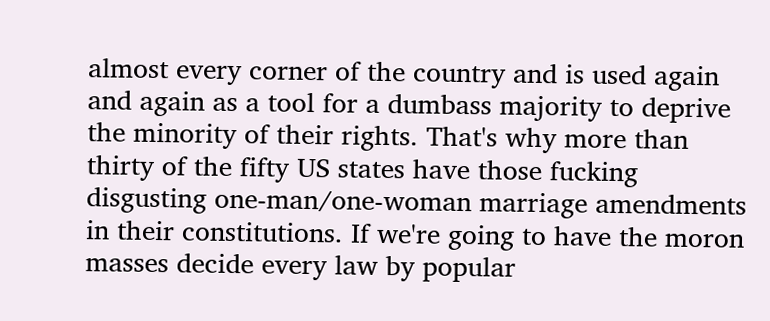almost every corner of the country and is used again and again as a tool for a dumbass majority to deprive the minority of their rights. That's why more than thirty of the fifty US states have those fucking disgusting one-man/one-woman marriage amendments in their constitutions. If we're going to have the moron masses decide every law by popular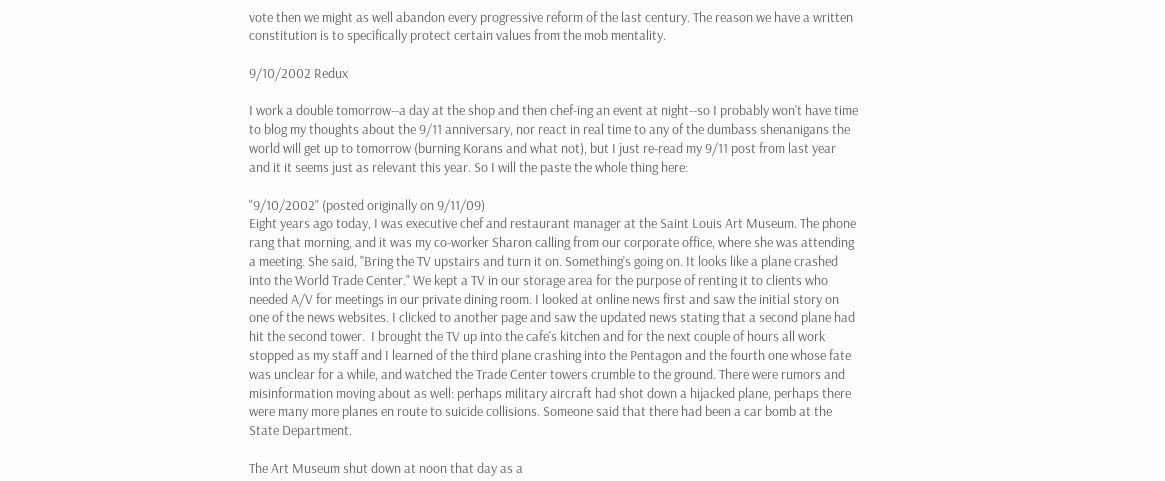vote then we might as well abandon every progressive reform of the last century. The reason we have a written constitution is to specifically protect certain values from the mob mentality.

9/10/2002 Redux

I work a double tomorrow--a day at the shop and then chef-ing an event at night--so I probably won't have time to blog my thoughts about the 9/11 anniversary, nor react in real time to any of the dumbass shenanigans the world will get up to tomorrow (burning Korans and what not), but I just re-read my 9/11 post from last year and it it seems just as relevant this year. So I will the paste the whole thing here:

"9/10/2002" (posted originally on 9/11/09)
Eight years ago today, I was executive chef and restaurant manager at the Saint Louis Art Museum. The phone rang that morning, and it was my co-worker Sharon calling from our corporate office, where she was attending a meeting. She said, "Bring the TV upstairs and turn it on. Something's going on. It looks like a plane crashed into the World Trade Center." We kept a TV in our storage area for the purpose of renting it to clients who needed A/V for meetings in our private dining room. I looked at online news first and saw the initial story on one of the news websites. I clicked to another page and saw the updated news stating that a second plane had hit the second tower.  I brought the TV up into the cafe's kitchen and for the next couple of hours all work stopped as my staff and I learned of the third plane crashing into the Pentagon and the fourth one whose fate was unclear for a while, and watched the Trade Center towers crumble to the ground. There were rumors and misinformation moving about as well: perhaps military aircraft had shot down a hijacked plane, perhaps there were many more planes en route to suicide collisions. Someone said that there had been a car bomb at the State Department.

The Art Museum shut down at noon that day as a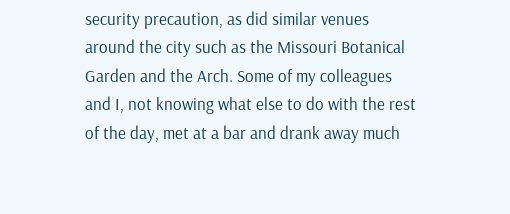security precaution, as did similar venues around the city such as the Missouri Botanical Garden and the Arch. Some of my colleagues and I, not knowing what else to do with the rest of the day, met at a bar and drank away much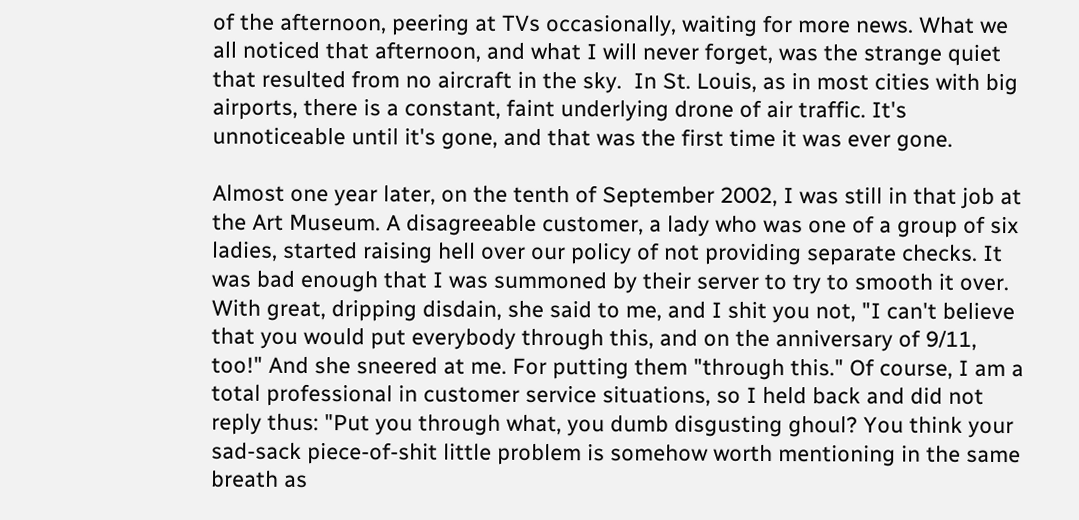of the afternoon, peering at TVs occasionally, waiting for more news. What we all noticed that afternoon, and what I will never forget, was the strange quiet that resulted from no aircraft in the sky.  In St. Louis, as in most cities with big airports, there is a constant, faint underlying drone of air traffic. It's unnoticeable until it's gone, and that was the first time it was ever gone.

Almost one year later, on the tenth of September 2002, I was still in that job at the Art Museum. A disagreeable customer, a lady who was one of a group of six ladies, started raising hell over our policy of not providing separate checks. It was bad enough that I was summoned by their server to try to smooth it over. With great, dripping disdain, she said to me, and I shit you not, "I can't believe that you would put everybody through this, and on the anniversary of 9/11, too!" And she sneered at me. For putting them "through this." Of course, I am a total professional in customer service situations, so I held back and did not reply thus: "Put you through what, you dumb disgusting ghoul? You think your sad-sack piece-of-shit little problem is somehow worth mentioning in the same breath as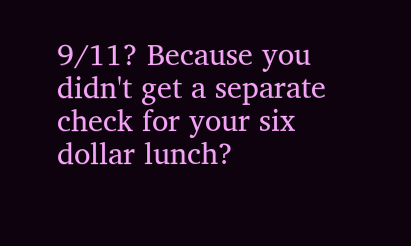9/11? Because you didn't get a separate check for your six dollar lunch?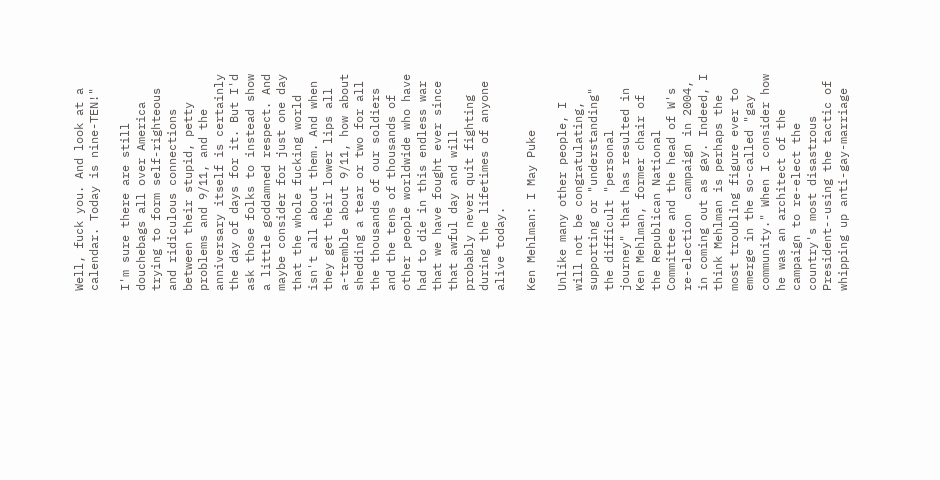Well, fuck you. And look at a calendar. Today is nine-TEN!"

I'm sure there are still douchebags all over America trying to form self-righteous and ridiculous connections between their stupid, petty problems and 9/11, and the anniversary itself is certainly the day of days for it. But I'd ask those folks to instead show a little goddamned respect. And maybe consider for just one day that the whole fucking world isn't all about them. And when they get their lower lips all a-tremble about 9/11, how about shedding a tear or two for all the thousands of our soldiers and the tens of thousands of other people worldwide who have had to die in this endless war that we have fought ever since that awful day and will probably never quit fighting during the lifetimes of anyone alive today.

Ken Mehlman: I May Puke

Unlike many other people, I will not be congratulating, supporting or "understanding" the difficult "personal journey" that has resulted in Ken Mehlman, former chair of the Republican National Committee and the head of W's re-election  campaign in 2004, in coming out as gay. Indeed, I think Mehlman is perhaps the most troubling figure ever to emerge in the so-called "gay community." When I consider how he was an architect of the campaign to re-elect the country's most disastrous President--using the tactic of whipping up anti-gay-marriage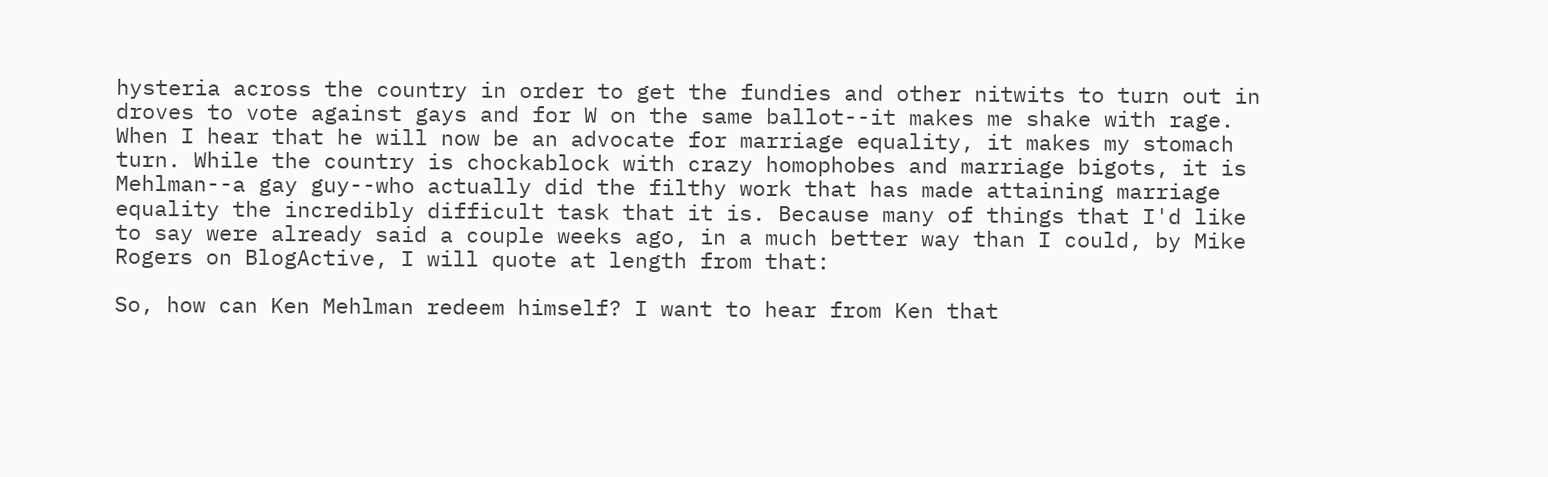hysteria across the country in order to get the fundies and other nitwits to turn out in droves to vote against gays and for W on the same ballot--it makes me shake with rage. When I hear that he will now be an advocate for marriage equality, it makes my stomach turn. While the country is chockablock with crazy homophobes and marriage bigots, it is Mehlman--a gay guy--who actually did the filthy work that has made attaining marriage equality the incredibly difficult task that it is. Because many of things that I'd like to say were already said a couple weeks ago, in a much better way than I could, by Mike Rogers on BlogActive, I will quote at length from that:

So, how can Ken Mehlman redeem himself? I want to hear from Ken that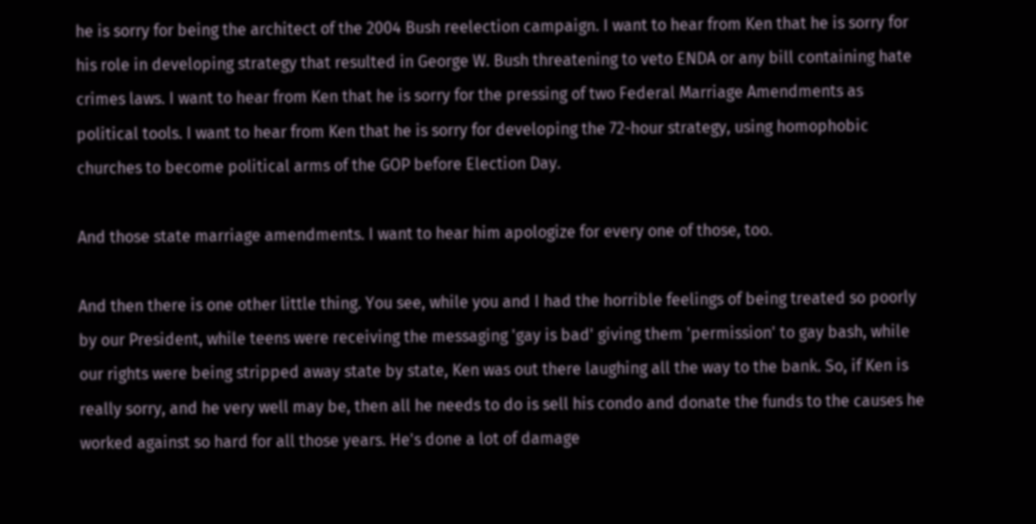he is sorry for being the architect of the 2004 Bush reelection campaign. I want to hear from Ken that he is sorry for his role in developing strategy that resulted in George W. Bush threatening to veto ENDA or any bill containing hate crimes laws. I want to hear from Ken that he is sorry for the pressing of two Federal Marriage Amendments as political tools. I want to hear from Ken that he is sorry for developing the 72-hour strategy, using homophobic churches to become political arms of the GOP before Election Day.

And those state marriage amendments. I want to hear him apologize for every one of those, too.

And then there is one other little thing. You see, while you and I had the horrible feelings of being treated so poorly by our President, while teens were receiving the messaging 'gay is bad' giving them 'permission' to gay bash, while our rights were being stripped away state by state, Ken was out there laughing all the way to the bank. So, if Ken is really sorry, and he very well may be, then all he needs to do is sell his condo and donate the funds to the causes he worked against so hard for all those years. He's done a lot of damage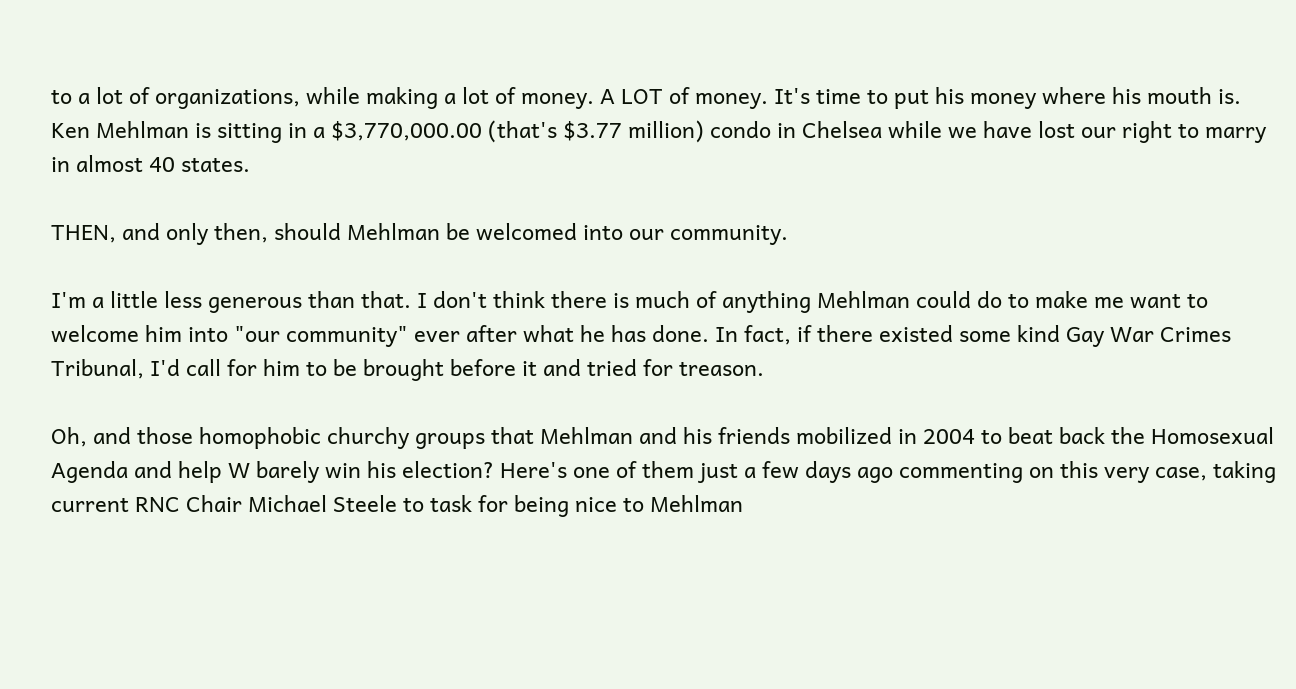to a lot of organizations, while making a lot of money. A LOT of money. It's time to put his money where his mouth is. Ken Mehlman is sitting in a $3,770,000.00 (that's $3.77 million) condo in Chelsea while we have lost our right to marry in almost 40 states.

THEN, and only then, should Mehlman be welcomed into our community.

I'm a little less generous than that. I don't think there is much of anything Mehlman could do to make me want to welcome him into "our community" ever after what he has done. In fact, if there existed some kind Gay War Crimes Tribunal, I'd call for him to be brought before it and tried for treason.

Oh, and those homophobic churchy groups that Mehlman and his friends mobilized in 2004 to beat back the Homosexual Agenda and help W barely win his election? Here's one of them just a few days ago commenting on this very case, taking current RNC Chair Michael Steele to task for being nice to Mehlman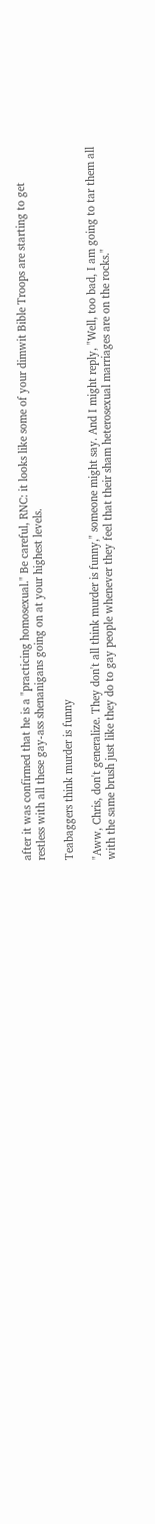after it was confirmed that he is a "practicing homosexual." Be careful, RNC: it looks like some of your dimwit Bible Troops are starting to get restless with all these gay-ass shenanigans going on at your highest levels.

Teabaggers think murder is funny

"Aww, Chris, don't generalize. They don't all think murder is funny," someone might say. And I might reply, "Well, too bad, I am going to tar them all with the same brush just like they do to gay people whenever they feel that their sham heterosexual marriages are on the rocks."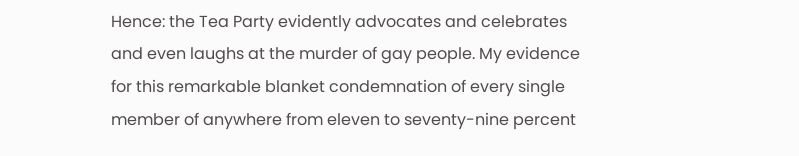Hence: the Tea Party evidently advocates and celebrates and even laughs at the murder of gay people. My evidence for this remarkable blanket condemnation of every single member of anywhere from eleven to seventy-nine percent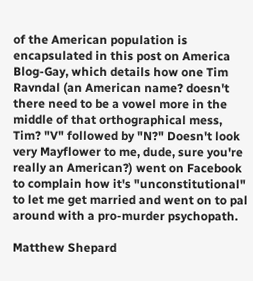of the American population is encapsulated in this post on America Blog-Gay, which details how one Tim Ravndal (an American name? doesn't there need to be a vowel more in the middle of that orthographical mess, Tim? "V" followed by "N?" Doesn't look very Mayflower to me, dude, sure you're really an American?) went on Facebook to complain how it's "unconstitutional" to let me get married and went on to pal around with a pro-murder psychopath.

Matthew Shepard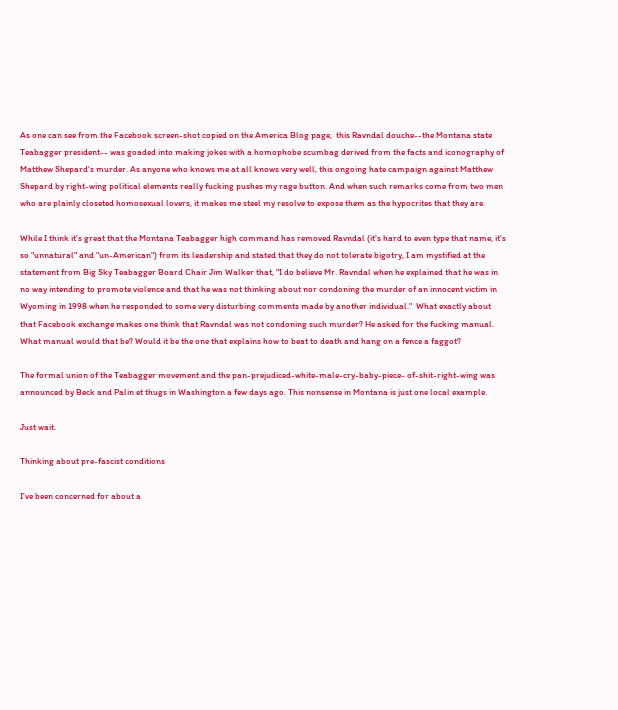As one can see from the Facebook screen-shot copied on the America Blog page,  this Ravndal douche--the Montana state Teabagger president-- was goaded into making jokes with a homophobe scumbag derived from the facts and iconography of Matthew Shepard's murder. As anyone who knows me at all knows very well, this ongoing hate campaign against Matthew Shepard by right-wing political elements really fucking pushes my rage button. And when such remarks come from two men who are plainly closeted homosexual lovers, it makes me steel my resolve to expose them as the hypocrites that they are.

While I think it's great that the Montana Teabagger high command has removed Ravndal (it's hard to even type that name, it's so "unnatural" and "un-American") from its leadership and stated that they do not tolerate bigotry, I am mystified at the statement from Big Sky Teabagger Board Chair Jim Walker that, "I do believe Mr. Ravndal when he explained that he was in no way intending to promote violence and that he was not thinking about nor condoning the murder of an innocent victim in Wyoming in 1998 when he responded to some very disturbing comments made by another individual."  What exactly about that Facebook exchange makes one think that Ravndal was not condoning such murder? He asked for the fucking manual. What manual would that be? Would it be the one that explains how to beat to death and hang on a fence a faggot?

The formal union of the Teabagger movement and the pan-prejudiced-white-male-cry-baby-piece- of-shit-right-wing was announced by Beck and Palin et thugs in Washington a few days ago. This nonsense in Montana is just one local example.

Just wait.

Thinking about pre-fascist conditions

I've been concerned for about a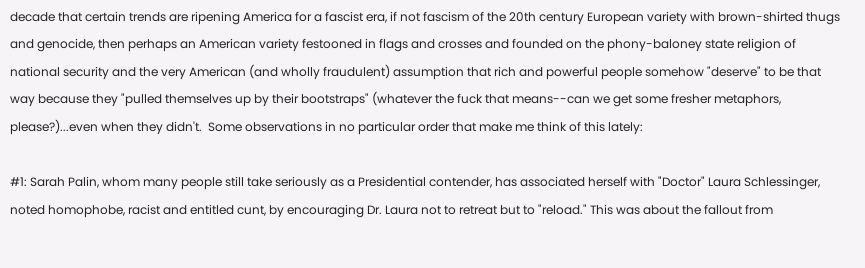decade that certain trends are ripening America for a fascist era, if not fascism of the 20th century European variety with brown-shirted thugs and genocide, then perhaps an American variety festooned in flags and crosses and founded on the phony-baloney state religion of national security and the very American (and wholly fraudulent) assumption that rich and powerful people somehow "deserve" to be that way because they "pulled themselves up by their bootstraps" (whatever the fuck that means--can we get some fresher metaphors, please?)...even when they didn't.  Some observations in no particular order that make me think of this lately:

#1: Sarah Palin, whom many people still take seriously as a Presidential contender, has associated herself with "Doctor" Laura Schlessinger, noted homophobe, racist and entitled cunt, by encouraging Dr. Laura not to retreat but to "reload." This was about the fallout from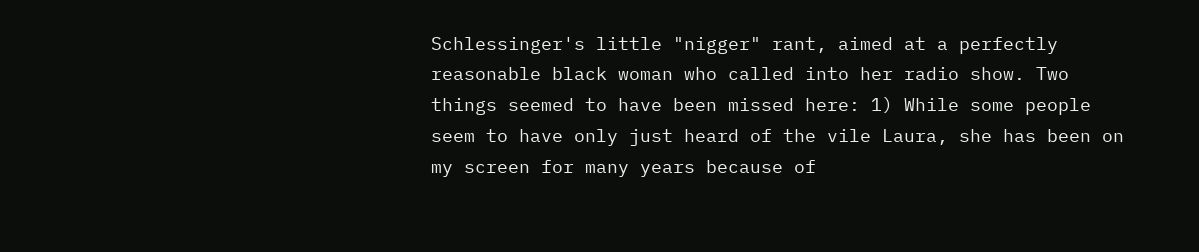Schlessinger's little "nigger" rant, aimed at a perfectly reasonable black woman who called into her radio show. Two things seemed to have been missed here: 1) While some people seem to have only just heard of the vile Laura, she has been on my screen for many years because of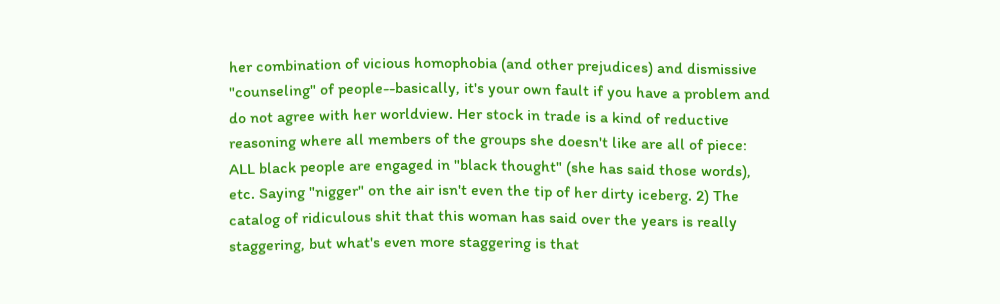her combination of vicious homophobia (and other prejudices) and dismissive "counseling" of people--basically, it's your own fault if you have a problem and do not agree with her worldview. Her stock in trade is a kind of reductive reasoning where all members of the groups she doesn't like are all of piece: ALL black people are engaged in "black thought" (she has said those words), etc. Saying "nigger" on the air isn't even the tip of her dirty iceberg. 2) The catalog of ridiculous shit that this woman has said over the years is really staggering, but what's even more staggering is that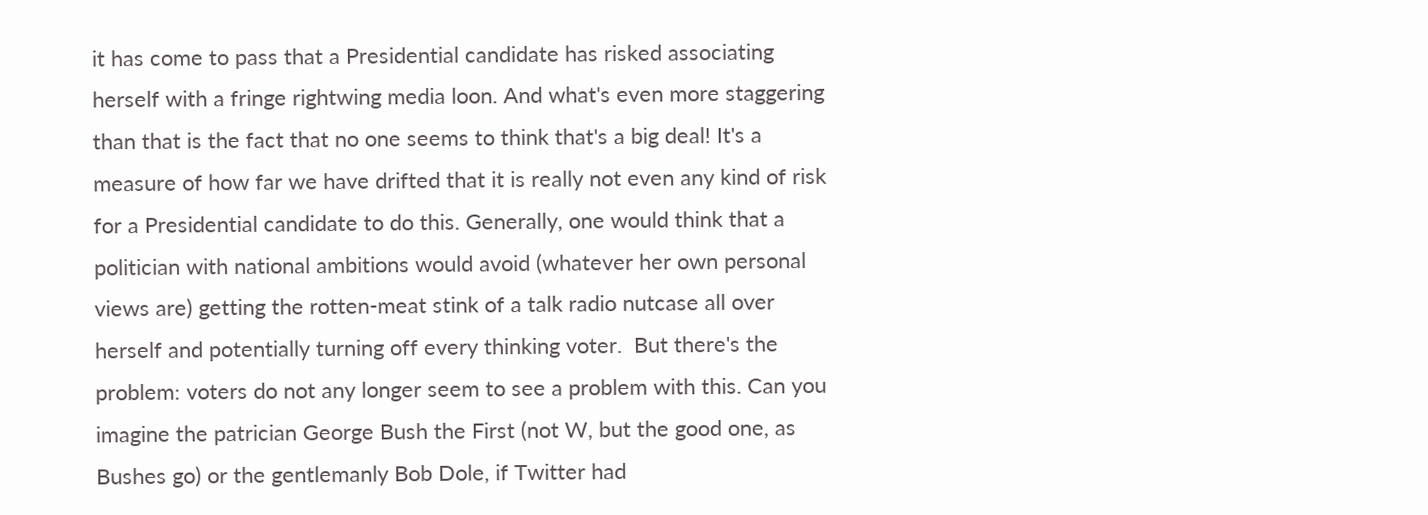it has come to pass that a Presidential candidate has risked associating herself with a fringe rightwing media loon. And what's even more staggering than that is the fact that no one seems to think that's a big deal! It's a measure of how far we have drifted that it is really not even any kind of risk for a Presidential candidate to do this. Generally, one would think that a politician with national ambitions would avoid (whatever her own personal views are) getting the rotten-meat stink of a talk radio nutcase all over herself and potentially turning off every thinking voter.  But there's the problem: voters do not any longer seem to see a problem with this. Can you imagine the patrician George Bush the First (not W, but the good one, as Bushes go) or the gentlemanly Bob Dole, if Twitter had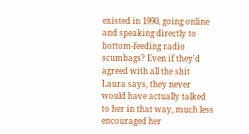existed in 1990, going online and speaking directly to bottom-feeding radio scumbags? Even if they'd agreed with all the shit Laura says, they never would have actually talked to her in that way, much less encouraged her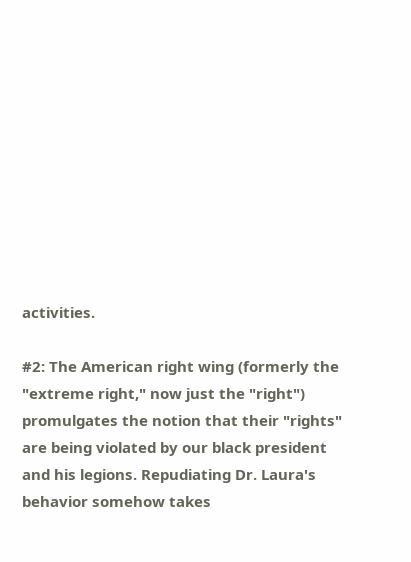activities.

#2: The American right wing (formerly the "extreme right," now just the "right") promulgates the notion that their "rights" are being violated by our black president and his legions. Repudiating Dr. Laura's behavior somehow takes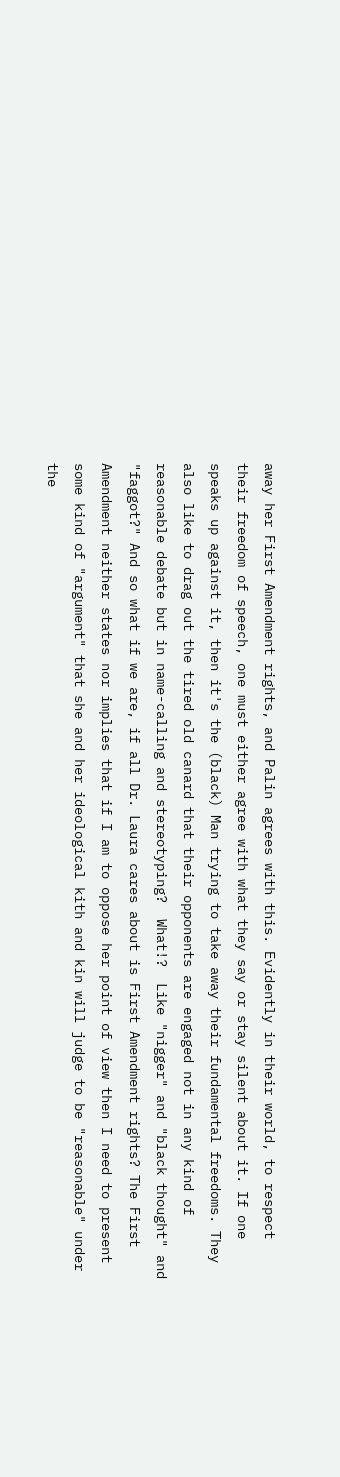away her First Amendment rights, and Palin agrees with this. Evidently in their world, to respect their freedom of speech, one must either agree with what they say or stay silent about it. If one speaks up against it, then it's the (black) Man trying to take away their fundamental freedoms. They also like to drag out the tired old canard that their opponents are engaged not in any kind of reasonable debate but in name-calling and stereotyping?  What!?  Like "nigger" and "black thought" and "faggot?" And so what if we are, if all Dr. Laura cares about is First Amendment rights? The First Amendment neither states nor implies that if I am to oppose her point of view then I need to present some kind of "argument" that she and her ideological kith and kin will judge to be "reasonable" under the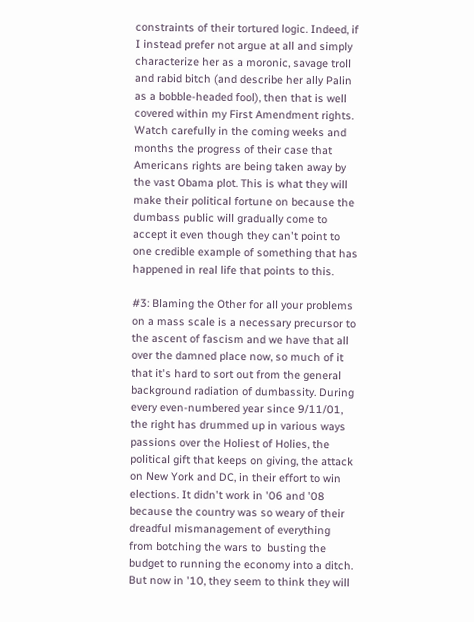constraints of their tortured logic. Indeed, if I instead prefer not argue at all and simply characterize her as a moronic, savage troll and rabid bitch (and describe her ally Palin as a bobble-headed fool), then that is well covered within my First Amendment rights. Watch carefully in the coming weeks and months the progress of their case that Americans rights are being taken away by the vast Obama plot. This is what they will make their political fortune on because the dumbass public will gradually come to accept it even though they can't point to one credible example of something that has happened in real life that points to this.

#3: Blaming the Other for all your problems on a mass scale is a necessary precursor to the ascent of fascism and we have that all over the damned place now, so much of it that it's hard to sort out from the general background radiation of dumbassity. During every even-numbered year since 9/11/01, the right has drummed up in various ways passions over the Holiest of Holies, the political gift that keeps on giving, the attack on New York and DC, in their effort to win elections. It didn't work in '06 and '08 because the country was so weary of their dreadful mismanagement of everything from botching the wars to  busting the budget to running the economy into a ditch. But now in '10, they seem to think they will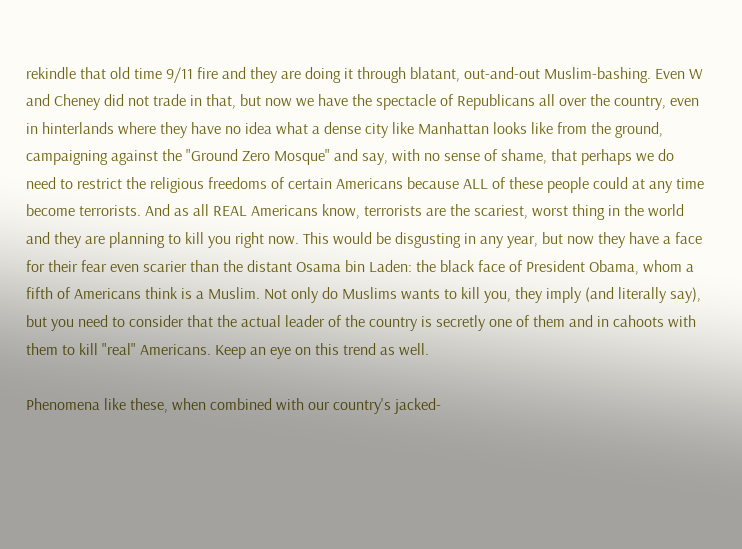rekindle that old time 9/11 fire and they are doing it through blatant, out-and-out Muslim-bashing. Even W and Cheney did not trade in that, but now we have the spectacle of Republicans all over the country, even in hinterlands where they have no idea what a dense city like Manhattan looks like from the ground, campaigning against the "Ground Zero Mosque" and say, with no sense of shame, that perhaps we do need to restrict the religious freedoms of certain Americans because ALL of these people could at any time become terrorists. And as all REAL Americans know, terrorists are the scariest, worst thing in the world and they are planning to kill you right now. This would be disgusting in any year, but now they have a face for their fear even scarier than the distant Osama bin Laden: the black face of President Obama, whom a fifth of Americans think is a Muslim. Not only do Muslims wants to kill you, they imply (and literally say), but you need to consider that the actual leader of the country is secretly one of them and in cahoots with them to kill "real" Americans. Keep an eye on this trend as well.

Phenomena like these, when combined with our country's jacked-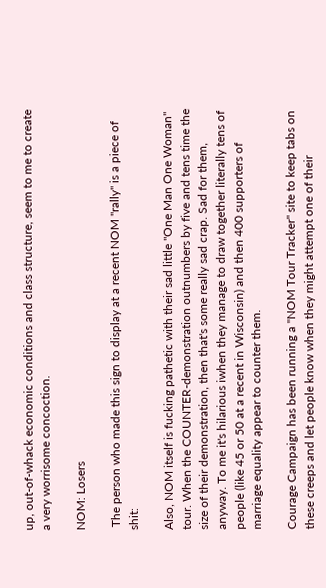up, out-of-whack economic conditions and class structure, seem to me to create a very worrisome concoction.

NOM: Losers

 The person who made this sign to display at a recent NOM "rally" is a piece of shit:

Also, NOM itself is fucking pathetic with their sad little "One Man One Woman" tour. When the COUNTER-demonstration outnumbers by five and tens time the size of their demonstration, then that's some really sad crap. Sad for them, anyway. To me it's hilarious iwhen they manage to draw together literally tens of people (like 45 or 50 at a recent in Wisconsin) and then 400 supporters of marriage equality appear to counter them.

Courage Campaign has been running a "NOM Tour Tracker" site to keep tabs on these creeps and let people know when they might attempt one of their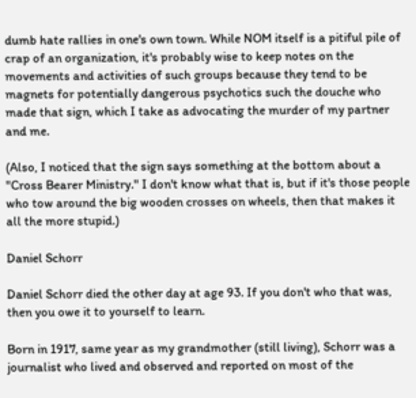dumb hate rallies in one's own town. While NOM itself is a pitiful pile of crap of an organization, it's probably wise to keep notes on the movements and activities of such groups because they tend to be magnets for potentially dangerous psychotics such the douche who made that sign, which I take as advocating the murder of my partner and me.

(Also, I noticed that the sign says something at the bottom about a "Cross Bearer Ministry." I don't know what that is, but if it's those people who tow around the big wooden crosses on wheels, then that makes it all the more stupid.)

Daniel Schorr

Daniel Schorr died the other day at age 93. If you don't who that was, then you owe it to yourself to learn.

Born in 1917, same year as my grandmother (still living), Schorr was a journalist who lived and observed and reported on most of the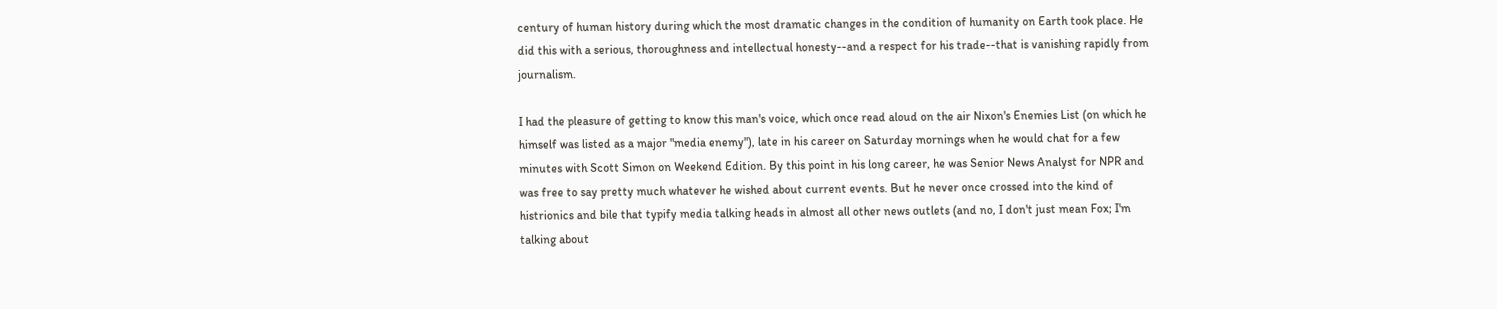century of human history during which the most dramatic changes in the condition of humanity on Earth took place. He did this with a serious, thoroughness and intellectual honesty--and a respect for his trade--that is vanishing rapidly from journalism.

I had the pleasure of getting to know this man's voice, which once read aloud on the air Nixon's Enemies List (on which he himself was listed as a major "media enemy"), late in his career on Saturday mornings when he would chat for a few minutes with Scott Simon on Weekend Edition. By this point in his long career, he was Senior News Analyst for NPR and was free to say pretty much whatever he wished about current events. But he never once crossed into the kind of histrionics and bile that typify media talking heads in almost all other news outlets (and no, I don't just mean Fox; I'm talking about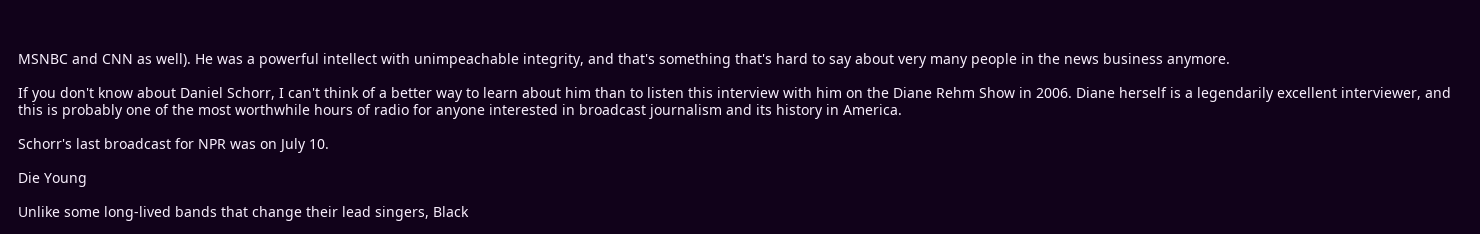MSNBC and CNN as well). He was a powerful intellect with unimpeachable integrity, and that's something that's hard to say about very many people in the news business anymore.

If you don't know about Daniel Schorr, I can't think of a better way to learn about him than to listen this interview with him on the Diane Rehm Show in 2006. Diane herself is a legendarily excellent interviewer, and this is probably one of the most worthwhile hours of radio for anyone interested in broadcast journalism and its history in America.

Schorr's last broadcast for NPR was on July 10.

Die Young

Unlike some long-lived bands that change their lead singers, Black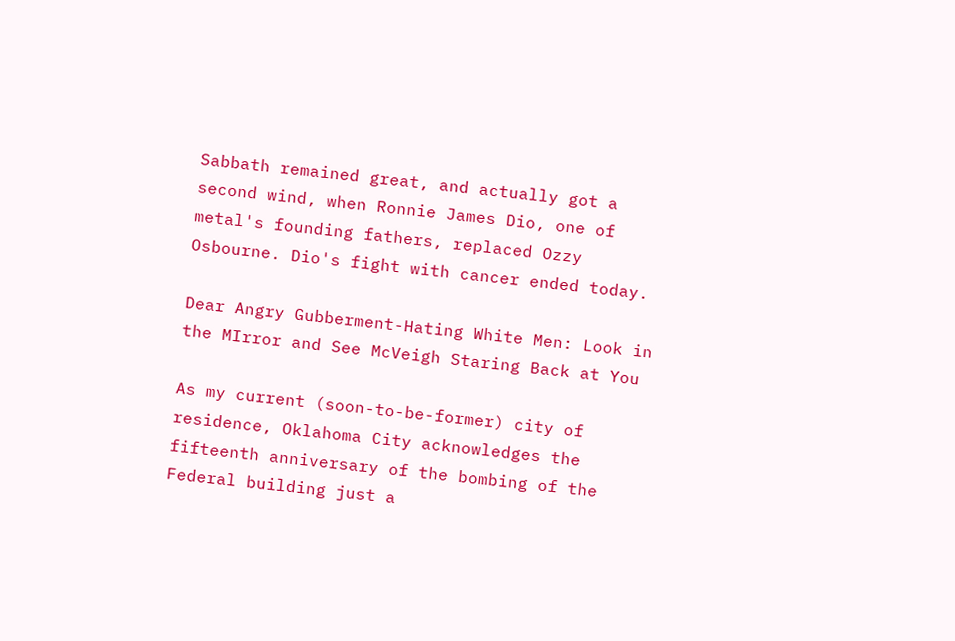Sabbath remained great, and actually got a second wind, when Ronnie James Dio, one of metal's founding fathers, replaced Ozzy Osbourne. Dio's fight with cancer ended today.

Dear Angry Gubberment-Hating White Men: Look in the MIrror and See McVeigh Staring Back at You

As my current (soon-to-be-former) city of residence, Oklahoma City acknowledges the fifteenth anniversary of the bombing of the Federal building just a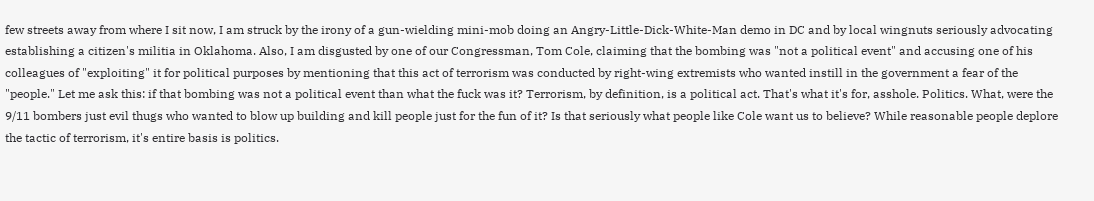few streets away from where I sit now, I am struck by the irony of a gun-wielding mini-mob doing an Angry-Little-Dick-White-Man demo in DC and by local wingnuts seriously advocating establishing a citizen's militia in Oklahoma. Also, I am disgusted by one of our Congressman, Tom Cole, claiming that the bombing was "not a political event" and accusing one of his colleagues of "exploiting" it for political purposes by mentioning that this act of terrorism was conducted by right-wing extremists who wanted instill in the government a fear of the "people." Let me ask this: if that bombing was not a political event than what the fuck was it? Terrorism, by definition, is a political act. That's what it's for, asshole. Politics. What, were the 9/11 bombers just evil thugs who wanted to blow up building and kill people just for the fun of it? Is that seriously what people like Cole want us to believe? While reasonable people deplore the tactic of terrorism, it's entire basis is politics.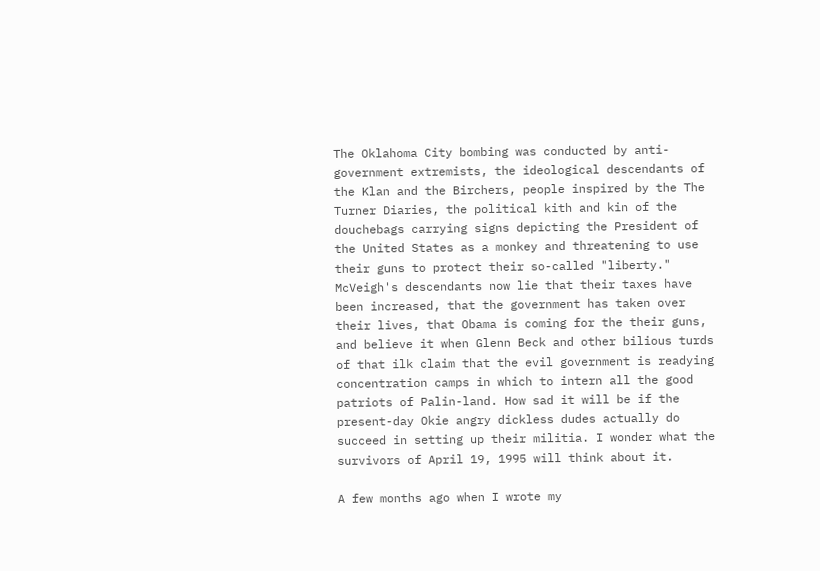The Oklahoma City bombing was conducted by anti-government extremists, the ideological descendants of the Klan and the Birchers, people inspired by the The Turner Diaries, the political kith and kin of the douchebags carrying signs depicting the President of the United States as a monkey and threatening to use their guns to protect their so-called "liberty." McVeigh's descendants now lie that their taxes have been increased, that the government has taken over their lives, that Obama is coming for the their guns, and believe it when Glenn Beck and other bilious turds of that ilk claim that the evil government is readying concentration camps in which to intern all the good patriots of Palin-land. How sad it will be if the present-day Okie angry dickless dudes actually do succeed in setting up their militia. I wonder what the survivors of April 19, 1995 will think about it.

A few months ago when I wrote my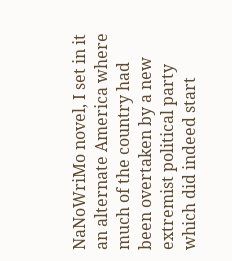NaNoWriMo novel, I set in it an alternate America where much of the country had been overtaken by a new extremist political party which did indeed start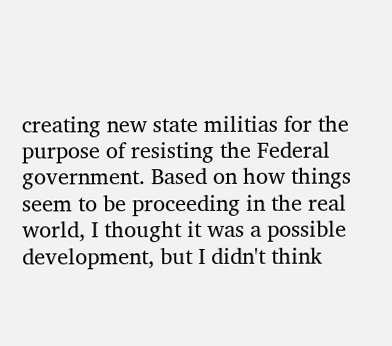creating new state militias for the purpose of resisting the Federal government. Based on how things seem to be proceeding in the real world, I thought it was a possible development, but I didn't think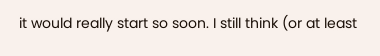it would really start so soon. I still think (or at least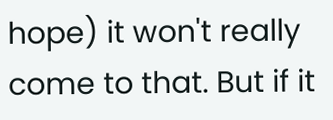hope) it won't really come to that. But if it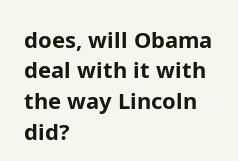does, will Obama deal with it with the way Lincoln did?